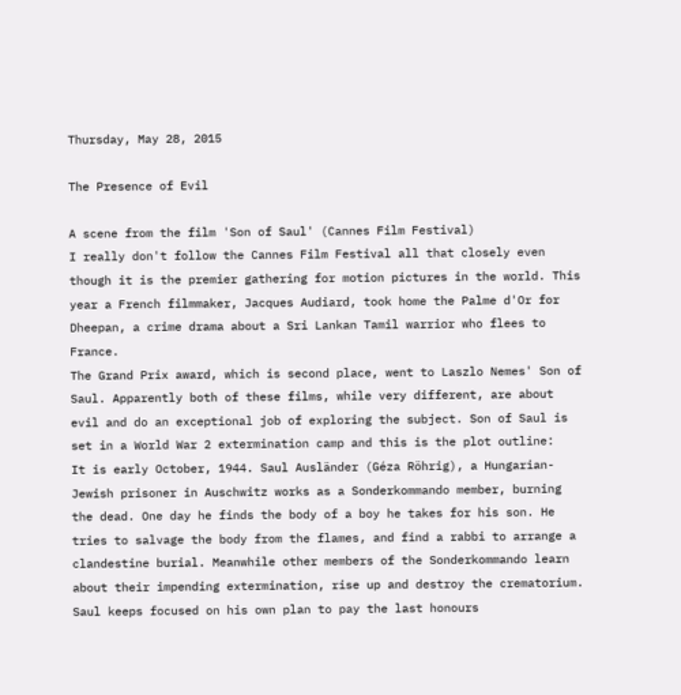Thursday, May 28, 2015

The Presence of Evil

A scene from the film 'Son of Saul' (Cannes Film Festival)
I really don't follow the Cannes Film Festival all that closely even though it is the premier gathering for motion pictures in the world. This year a French filmmaker, Jacques Audiard, took home the Palme d'Or for Dheepan, a crime drama about a Sri Lankan Tamil warrior who flees to France.
The Grand Prix award, which is second place, went to Laszlo Nemes' Son of Saul. Apparently both of these films, while very different, are about evil and do an exceptional job of exploring the subject. Son of Saul is set in a World War 2 extermination camp and this is the plot outline:
It is early October, 1944. Saul Ausländer (Géza Röhrig), a Hungarian-Jewish prisoner in Auschwitz works as a Sonderkommando member, burning the dead. One day he finds the body of a boy he takes for his son. He tries to salvage the body from the flames, and find a rabbi to arrange a clandestine burial. Meanwhile other members of the Sonderkommando learn about their impending extermination, rise up and destroy the crematorium. Saul keeps focused on his own plan to pay the last honours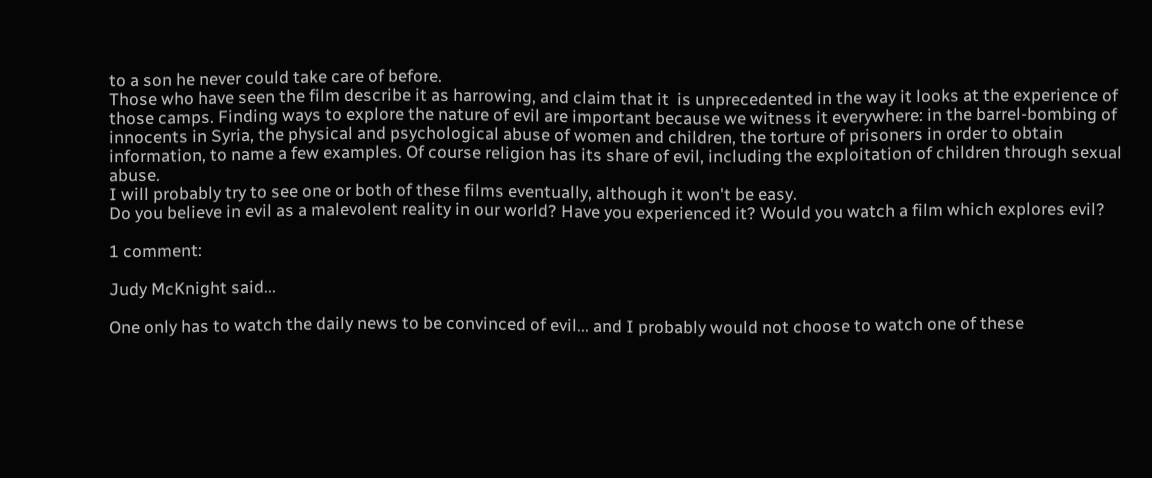to a son he never could take care of before.
Those who have seen the film describe it as harrowing, and claim that it  is unprecedented in the way it looks at the experience of those camps. Finding ways to explore the nature of evil are important because we witness it everywhere: in the barrel-bombing of innocents in Syria, the physical and psychological abuse of women and children, the torture of prisoners in order to obtain information, to name a few examples. Of course religion has its share of evil, including the exploitation of children through sexual abuse.
I will probably try to see one or both of these films eventually, although it won't be easy.
Do you believe in evil as a malevolent reality in our world? Have you experienced it? Would you watch a film which explores evil?

1 comment:

Judy McKnight said...

One only has to watch the daily news to be convinced of evil... and I probably would not choose to watch one of these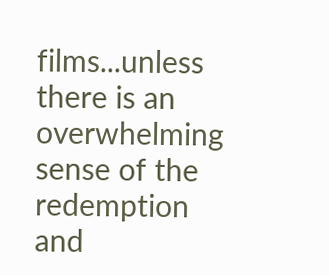films...unless there is an overwhelming sense of the redemption and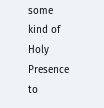some kind of Holy Presence to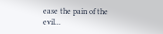ease the pain of the evil...